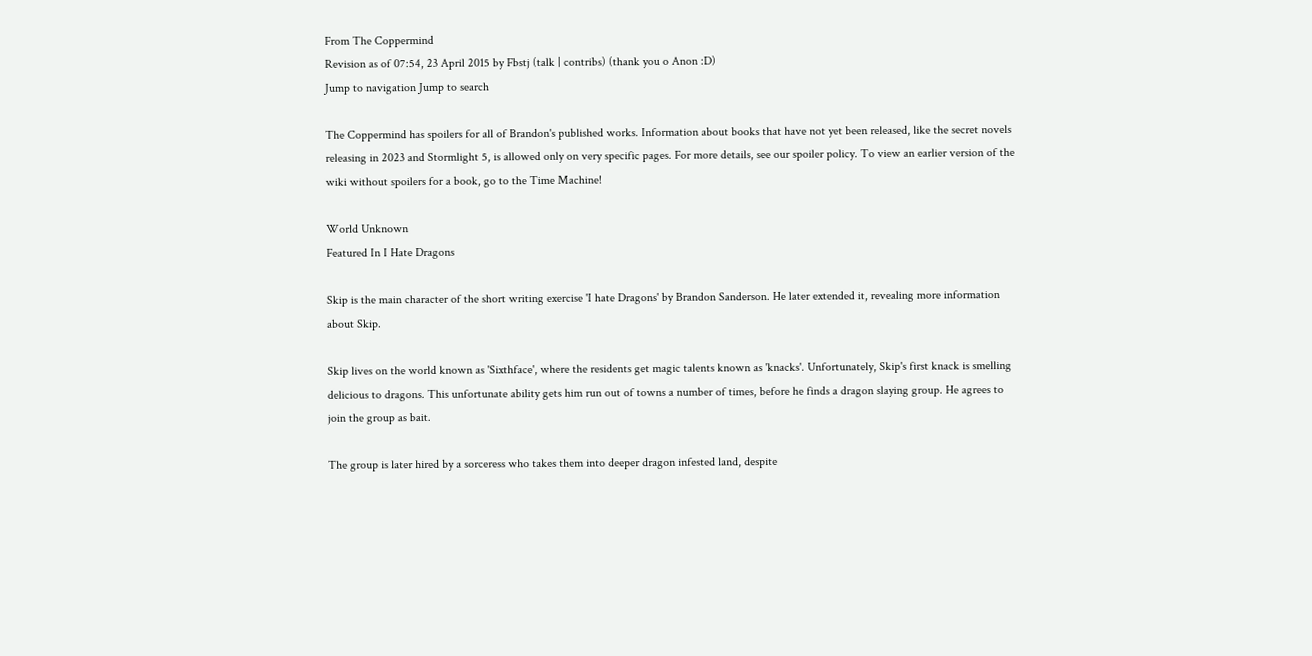From The Coppermind
Revision as of 07:54, 23 April 2015 by Fbstj (talk | contribs) (thank you o Anon :D)
Jump to navigation Jump to search

The Coppermind has spoilers for all of Brandon's published works. Information about books that have not yet been released, like the secret novels releasing in 2023 and Stormlight 5, is allowed only on very specific pages. For more details, see our spoiler policy. To view an earlier version of the wiki without spoilers for a book, go to the Time Machine!

World Unknown
Featured In I Hate Dragons

Skip is the main character of the short writing exercise 'I hate Dragons' by Brandon Sanderson. He later extended it, revealing more information about Skip.

Skip lives on the world known as 'Sixthface', where the residents get magic talents known as 'knacks'. Unfortunately, Skip's first knack is smelling delicious to dragons. This unfortunate ability gets him run out of towns a number of times, before he finds a dragon slaying group. He agrees to join the group as bait.

The group is later hired by a sorceress who takes them into deeper dragon infested land, despite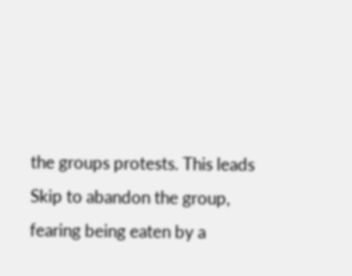the groups protests. This leads Skip to abandon the group, fearing being eaten by a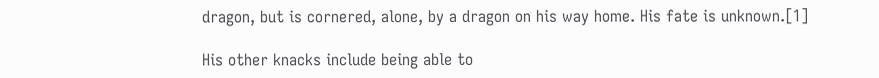dragon, but is cornered, alone, by a dragon on his way home. His fate is unknown.[1]

His other knacks include being able to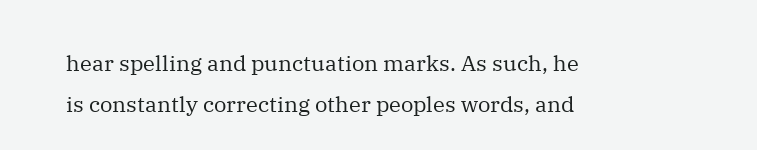hear spelling and punctuation marks. As such, he is constantly correcting other peoples words, and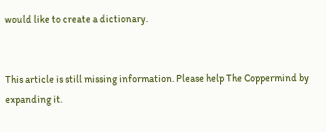would like to create a dictionary.


This article is still missing information. Please help The Coppermind by expanding it.